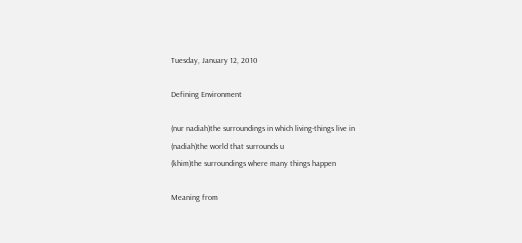Tuesday, January 12, 2010

Defining Environment

(nur nadiah)the surroundings in which living-things live in
(nadiah)the world that surrounds u
(khim)the surroundings where many things happen

Meaning from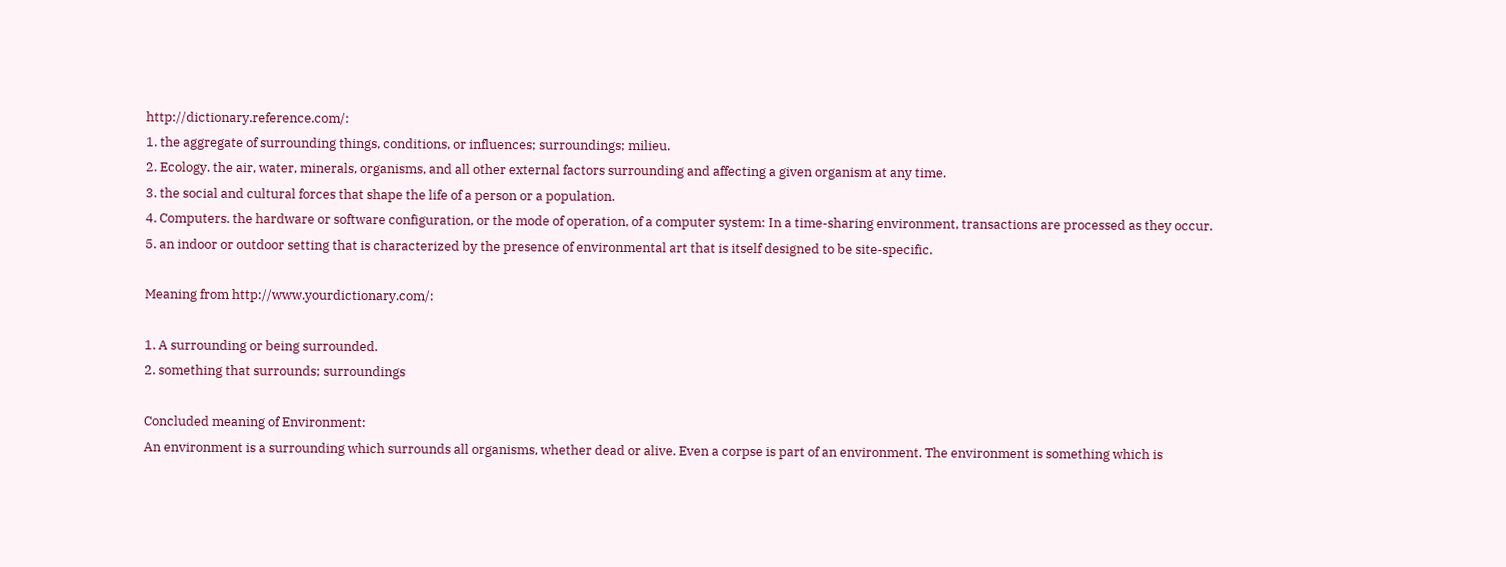http://dictionary.reference.com/:
1. the aggregate of surrounding things, conditions, or influences; surroundings; milieu.
2. Ecology. the air, water, minerals, organisms, and all other external factors surrounding and affecting a given organism at any time.
3. the social and cultural forces that shape the life of a person or a population.
4. Computers. the hardware or software configuration, or the mode of operation, of a computer system: In a time-sharing environment, transactions are processed as they occur.
5. an indoor or outdoor setting that is characterized by the presence of environmental art that is itself designed to be site-specific.

Meaning from http://www.yourdictionary.com/:

1. A surrounding or being surrounded.
2. something that surrounds; surroundings

Concluded meaning of Environment:
An environment is a surrounding which surrounds all organisms, whether dead or alive. Even a corpse is part of an environment. The environment is something which is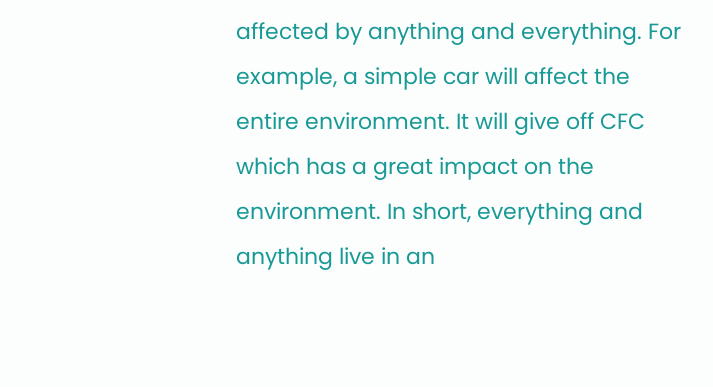affected by anything and everything. For example, a simple car will affect the entire environment. It will give off CFC which has a great impact on the environment. In short, everything and anything live in an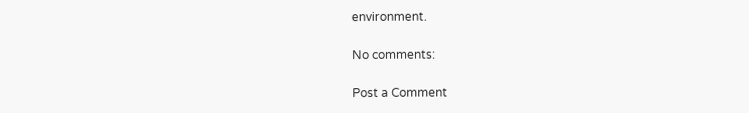environment.

No comments:

Post a Comment